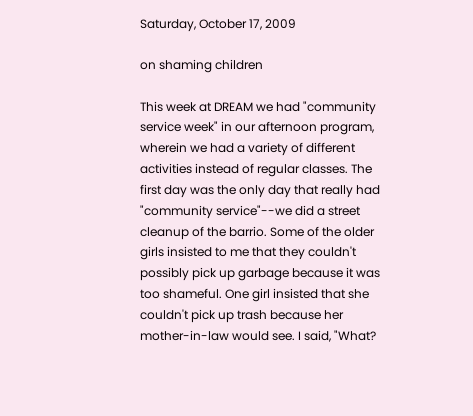Saturday, October 17, 2009

on shaming children

This week at DREAM we had "community service week" in our afternoon program, wherein we had a variety of different activities instead of regular classes. The first day was the only day that really had "community service"--we did a street cleanup of the barrio. Some of the older girls insisted to me that they couldn't possibly pick up garbage because it was too shameful. One girl insisted that she couldn't pick up trash because her mother-in-law would see. I said, "What?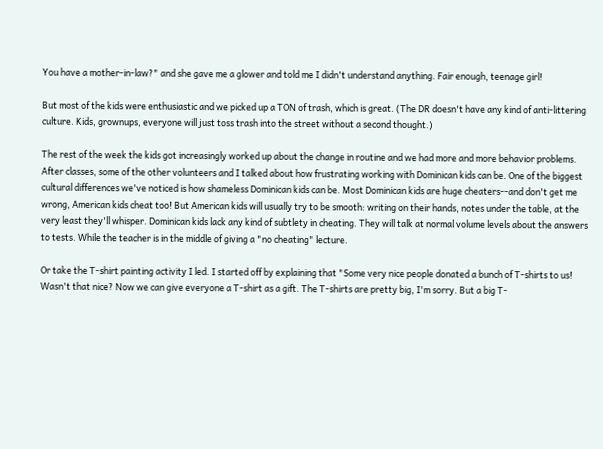You have a mother-in-law?" and she gave me a glower and told me I didn't understand anything. Fair enough, teenage girl!

But most of the kids were enthusiastic and we picked up a TON of trash, which is great. (The DR doesn't have any kind of anti-littering culture. Kids, grownups, everyone will just toss trash into the street without a second thought.)

The rest of the week the kids got increasingly worked up about the change in routine and we had more and more behavior problems. After classes, some of the other volunteers and I talked about how frustrating working with Dominican kids can be. One of the biggest cultural differences we've noticed is how shameless Dominican kids can be. Most Dominican kids are huge cheaters--and don't get me wrong, American kids cheat too! But American kids will usually try to be smooth: writing on their hands, notes under the table, at the very least they'll whisper. Dominican kids lack any kind of subtlety in cheating. They will talk at normal volume levels about the answers to tests. While the teacher is in the middle of giving a "no cheating" lecture.

Or take the T-shirt painting activity I led. I started off by explaining that "Some very nice people donated a bunch of T-shirts to us! Wasn't that nice? Now we can give everyone a T-shirt as a gift. The T-shirts are pretty big, I'm sorry. But a big T-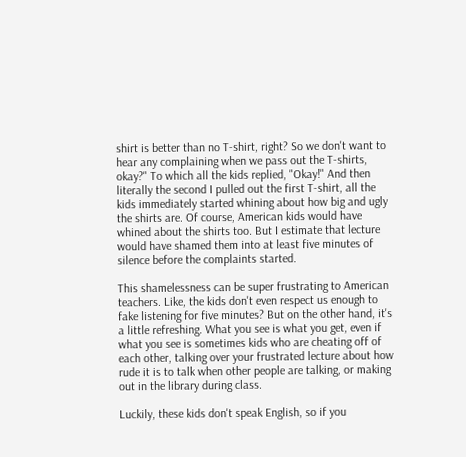shirt is better than no T-shirt, right? So we don't want to hear any complaining when we pass out the T-shirts, okay?" To which all the kids replied, "Okay!" And then literally the second I pulled out the first T-shirt, all the kids immediately started whining about how big and ugly the shirts are. Of course, American kids would have whined about the shirts too. But I estimate that lecture would have shamed them into at least five minutes of silence before the complaints started.

This shamelessness can be super frustrating to American teachers. Like, the kids don't even respect us enough to fake listening for five minutes? But on the other hand, it's a little refreshing. What you see is what you get, even if what you see is sometimes kids who are cheating off of each other, talking over your frustrated lecture about how rude it is to talk when other people are talking, or making out in the library during class.

Luckily, these kids don't speak English, so if you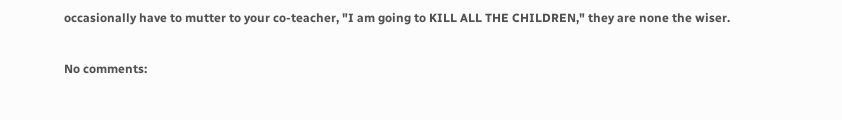occasionally have to mutter to your co-teacher, "I am going to KILL ALL THE CHILDREN," they are none the wiser.

No comments: